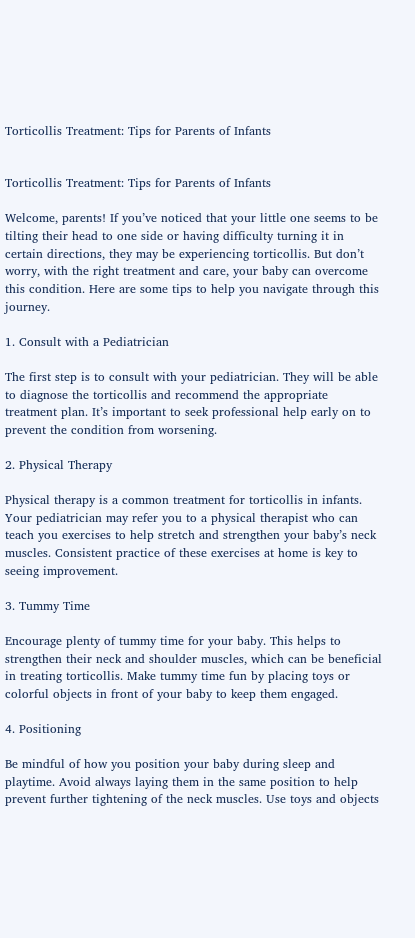Torticollis Treatment: Tips for Parents of Infants


Torticollis Treatment: Tips for Parents of Infants

Welcome, parents! If you’ve noticed that your little one seems to be tilting their head to one side or having difficulty turning it in certain directions, they may be experiencing torticollis. But don’t worry, with the right treatment and care, your baby can overcome this condition. Here are some tips to help you navigate through this journey.

1. Consult with a Pediatrician

The first step is to consult with your pediatrician. They will be able to diagnose the torticollis and recommend the appropriate treatment plan. It’s important to seek professional help early on to prevent the condition from worsening.

2. Physical Therapy

Physical therapy is a common treatment for torticollis in infants. Your pediatrician may refer you to a physical therapist who can teach you exercises to help stretch and strengthen your baby’s neck muscles. Consistent practice of these exercises at home is key to seeing improvement.

3. Tummy Time

Encourage plenty of tummy time for your baby. This helps to strengthen their neck and shoulder muscles, which can be beneficial in treating torticollis. Make tummy time fun by placing toys or colorful objects in front of your baby to keep them engaged.

4. Positioning

Be mindful of how you position your baby during sleep and playtime. Avoid always laying them in the same position to help prevent further tightening of the neck muscles. Use toys and objects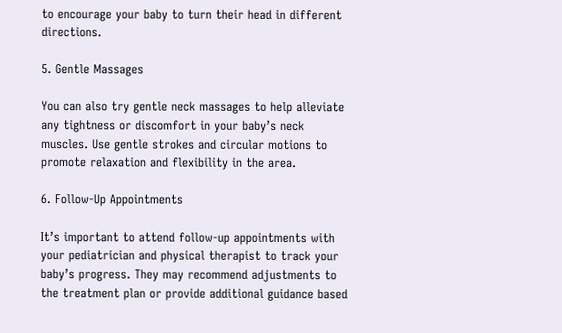to encourage your baby to turn their head in different directions.

5. Gentle Massages

You can also try gentle neck massages to help alleviate any tightness or discomfort in your baby’s neck muscles. Use gentle strokes and circular motions to promote relaxation and flexibility in the area.

6. Follow-Up Appointments

It’s important to attend follow-up appointments with your pediatrician and physical therapist to track your baby’s progress. They may recommend adjustments to the treatment plan or provide additional guidance based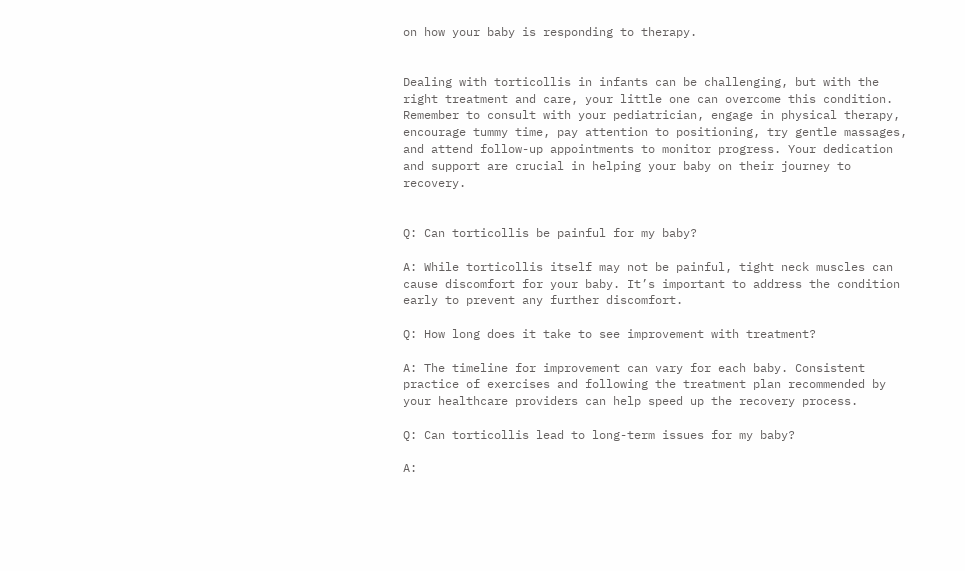on how your baby is responding to therapy.


Dealing with torticollis in infants can be challenging, but with the right treatment and care, your little one can overcome this condition. Remember to consult with your pediatrician, engage in physical therapy, encourage tummy time, pay attention to positioning, try gentle massages, and attend follow-up appointments to monitor progress. Your dedication and support are crucial in helping your baby on their journey to recovery.


Q: Can torticollis be painful for my baby?

A: While torticollis itself may not be painful, tight neck muscles can cause discomfort for your baby. It’s important to address the condition early to prevent any further discomfort.

Q: How long does it take to see improvement with treatment?

A: The timeline for improvement can vary for each baby. Consistent practice of exercises and following the treatment plan recommended by your healthcare providers can help speed up the recovery process.

Q: Can torticollis lead to long-term issues for my baby?

A: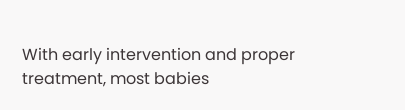With early intervention and proper treatment, most babies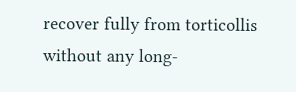recover fully from torticollis without any long-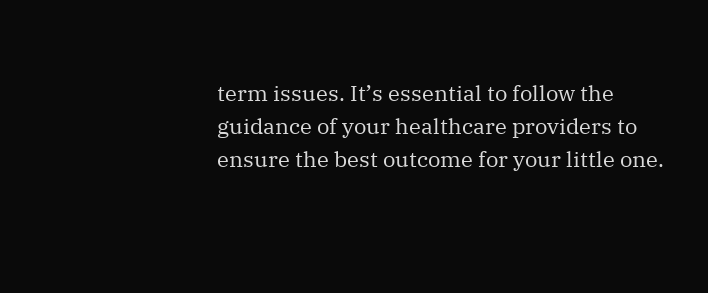term issues. It’s essential to follow the guidance of your healthcare providers to ensure the best outcome for your little one.